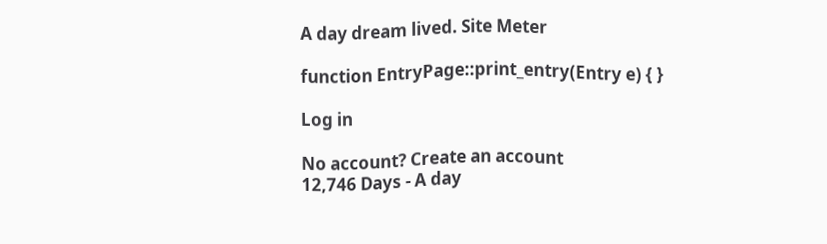A day dream lived. Site Meter

function EntryPage::print_entry(Entry e) { }

Log in

No account? Create an account
12,746 Days - A day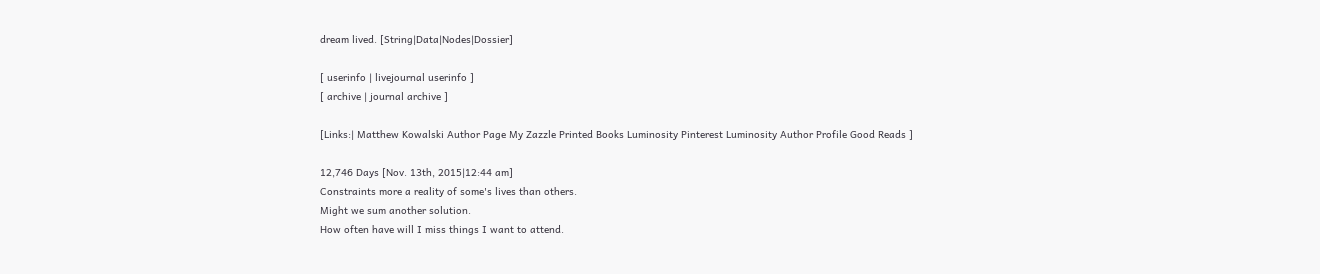dream lived. [String|Data|Nodes|Dossier]

[ userinfo | livejournal userinfo ]
[ archive | journal archive ]

[Links:| Matthew Kowalski Author Page My Zazzle Printed Books Luminosity Pinterest Luminosity Author Profile Good Reads ]

12,746 Days [Nov. 13th, 2015|12:44 am]
Constraints more a reality of some's lives than others.
Might we sum another solution.
How often have will I miss things I want to attend.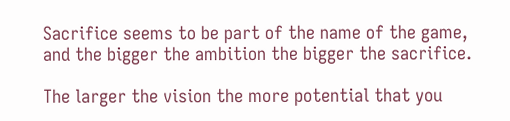Sacrifice seems to be part of the name of the game, and the bigger the ambition the bigger the sacrifice.

The larger the vision the more potential that you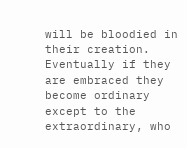will be bloodied in their creation.
Eventually if they are embraced they become ordinary except to the extraordinary, who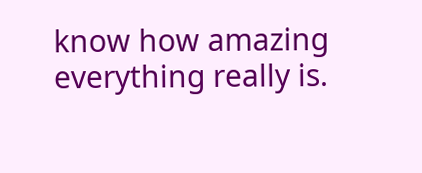know how amazing everything really is.